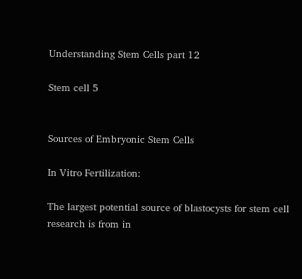Understanding Stem Cells part 12

Stem cell 5


Sources of Embryonic Stem Cells

In Vitro Fertilization:

The largest potential source of blastocysts for stem cell research is from in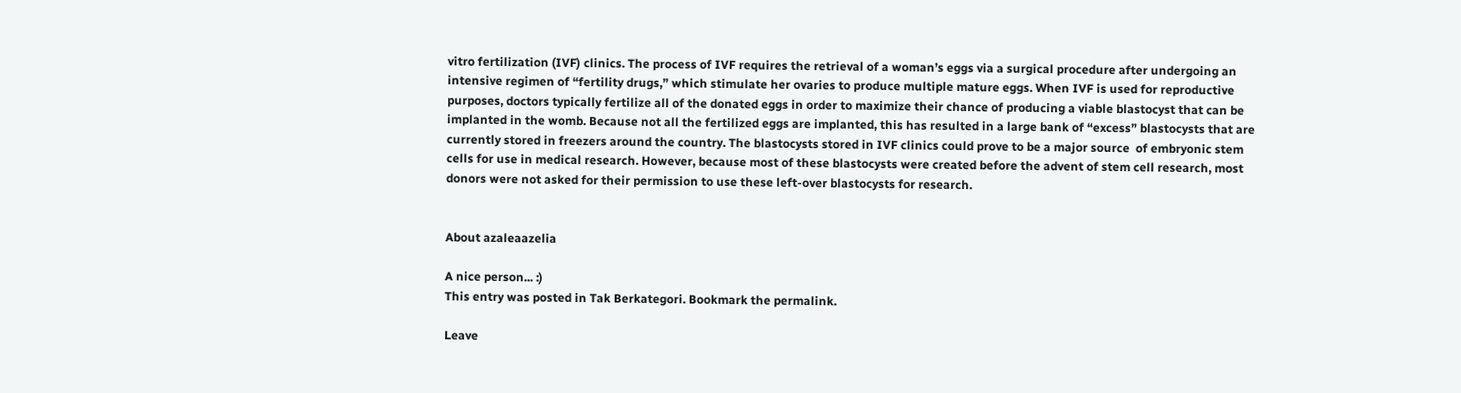vitro fertilization (IVF) clinics. The process of IVF requires the retrieval of a woman’s eggs via a surgical procedure after undergoing an intensive regimen of “fertility drugs,” which stimulate her ovaries to produce multiple mature eggs. When IVF is used for reproductive purposes, doctors typically fertilize all of the donated eggs in order to maximize their chance of producing a viable blastocyst that can be implanted in the womb. Because not all the fertilized eggs are implanted, this has resulted in a large bank of “excess” blastocysts that are currently stored in freezers around the country. The blastocysts stored in IVF clinics could prove to be a major source  of embryonic stem cells for use in medical research. However, because most of these blastocysts were created before the advent of stem cell research, most donors were not asked for their permission to use these left-over blastocysts for research.


About azaleaazelia

A nice person... :)
This entry was posted in Tak Berkategori. Bookmark the permalink.

Leave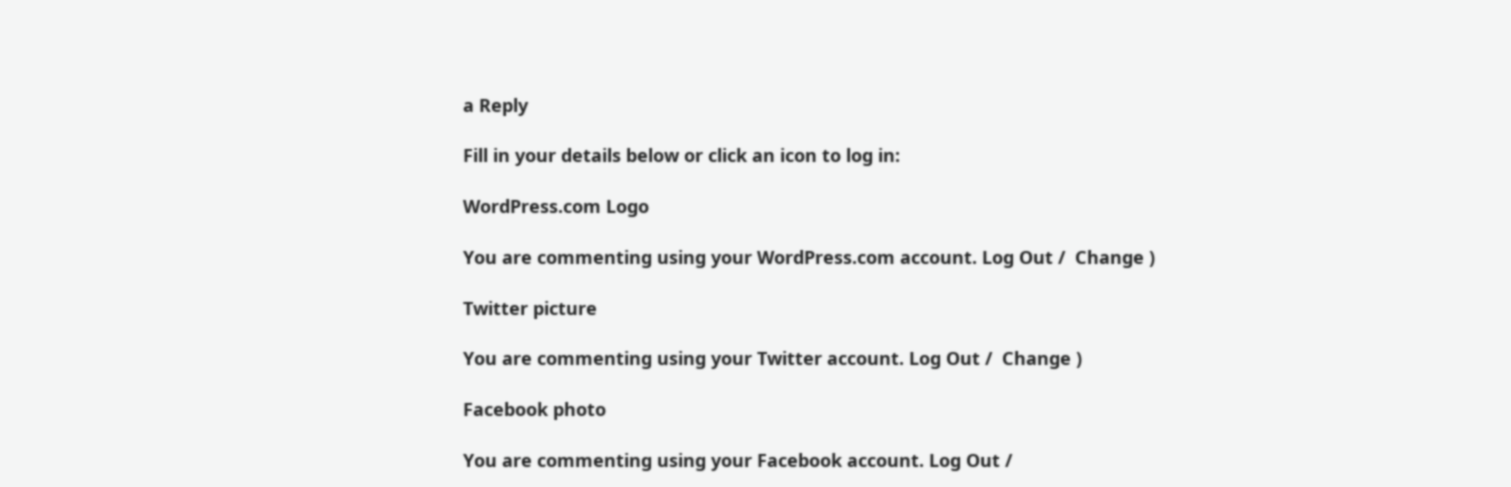a Reply

Fill in your details below or click an icon to log in:

WordPress.com Logo

You are commenting using your WordPress.com account. Log Out /  Change )

Twitter picture

You are commenting using your Twitter account. Log Out /  Change )

Facebook photo

You are commenting using your Facebook account. Log Out /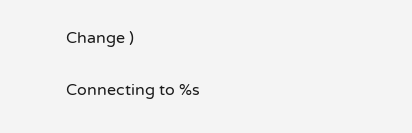Change )

Connecting to %s